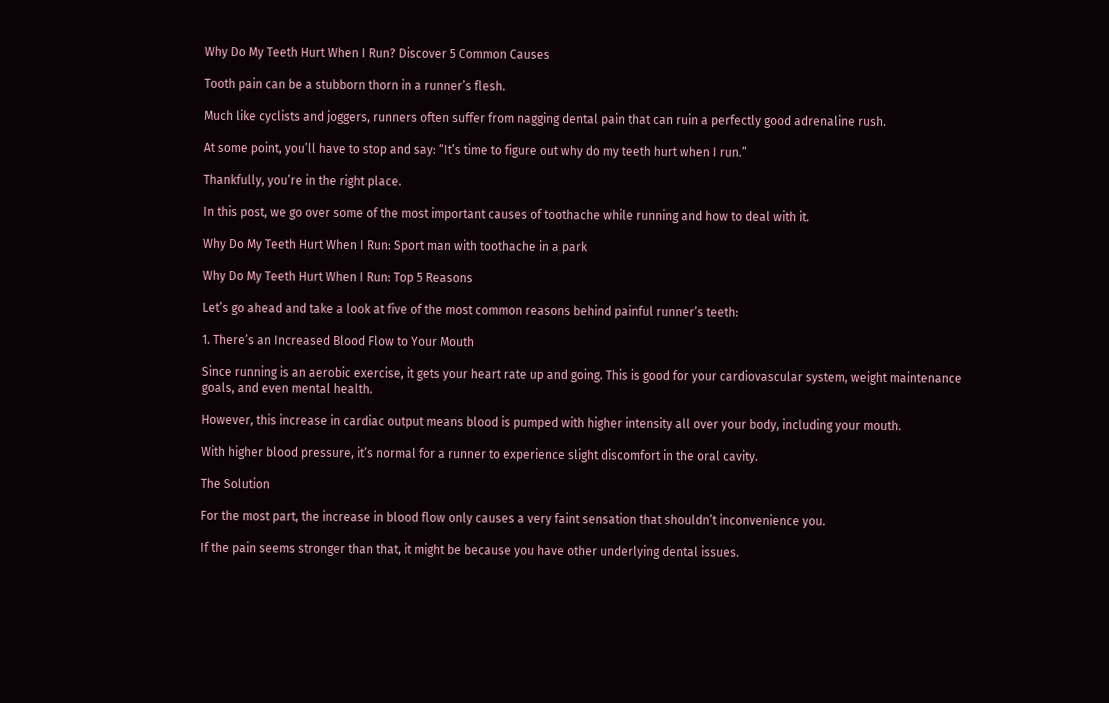Why Do My Teeth Hurt When I Run? Discover 5 Common Causes

Tooth pain can be a stubborn thorn in a runner’s flesh.

Much like cyclists and joggers, runners often suffer from nagging dental pain that can ruin a perfectly good adrenaline rush.

At some point, you’ll have to stop and say: “It’s time to figure out why do my teeth hurt when I run.”

Thankfully, you’re in the right place.

In this post, we go over some of the most important causes of toothache while running and how to deal with it.

Why Do My Teeth Hurt When I Run: Sport man with toothache in a park

Why Do My Teeth Hurt When I Run: Top 5 Reasons

Let’s go ahead and take a look at five of the most common reasons behind painful runner’s teeth:

1. There’s an Increased Blood Flow to Your Mouth

Since running is an aerobic exercise, it gets your heart rate up and going. This is good for your cardiovascular system, weight maintenance goals, and even mental health.

However, this increase in cardiac output means blood is pumped with higher intensity all over your body, including your mouth.

With higher blood pressure, it’s normal for a runner to experience slight discomfort in the oral cavity.

The Solution

For the most part, the increase in blood flow only causes a very faint sensation that shouldn’t inconvenience you.

If the pain seems stronger than that, it might be because you have other underlying dental issues.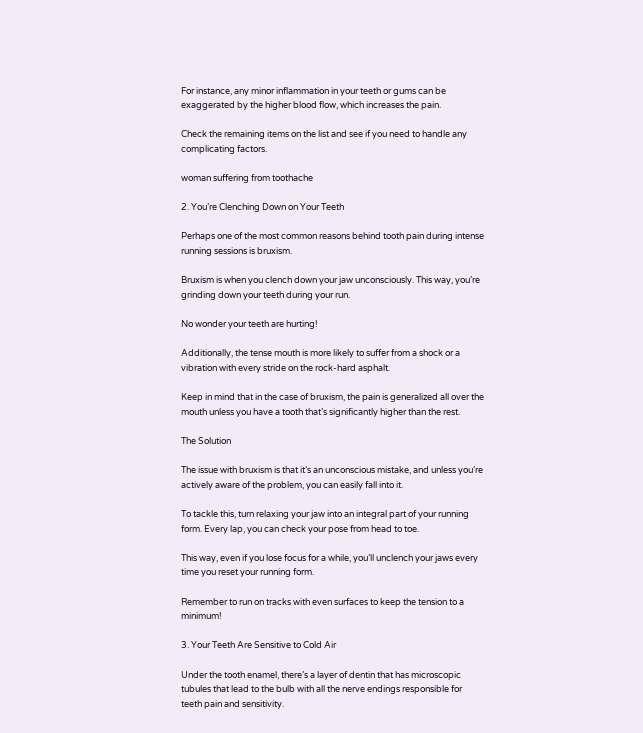For instance, any minor inflammation in your teeth or gums can be exaggerated by the higher blood flow, which increases the pain.

Check the remaining items on the list and see if you need to handle any complicating factors.

woman suffering from toothache

2. You’re Clenching Down on Your Teeth

Perhaps one of the most common reasons behind tooth pain during intense running sessions is bruxism.

Bruxism is when you clench down your jaw unconsciously. This way, you’re grinding down your teeth during your run.

No wonder your teeth are hurting!

Additionally, the tense mouth is more likely to suffer from a shock or a vibration with every stride on the rock-hard asphalt.

Keep in mind that in the case of bruxism, the pain is generalized all over the mouth unless you have a tooth that’s significantly higher than the rest.

The Solution

The issue with bruxism is that it’s an unconscious mistake, and unless you’re actively aware of the problem, you can easily fall into it.

To tackle this, turn relaxing your jaw into an integral part of your running form. Every lap, you can check your pose from head to toe.

This way, even if you lose focus for a while, you’ll unclench your jaws every time you reset your running form.

Remember to run on tracks with even surfaces to keep the tension to a minimum!

3. Your Teeth Are Sensitive to Cold Air

Under the tooth enamel, there’s a layer of dentin that has microscopic tubules that lead to the bulb with all the nerve endings responsible for teeth pain and sensitivity.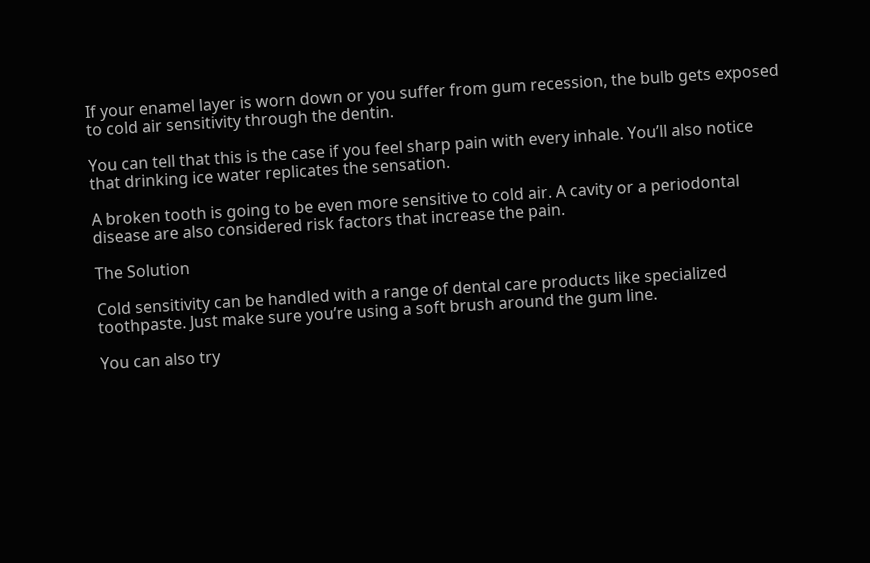If your enamel layer is worn down or you suffer from gum recession, the bulb gets exposed to cold air sensitivity through the dentin.

You can tell that this is the case if you feel sharp pain with every inhale. You’ll also notice that drinking ice water replicates the sensation.

A broken tooth is going to be even more sensitive to cold air. A cavity or a periodontal disease are also considered risk factors that increase the pain.

The Solution

Cold sensitivity can be handled with a range of dental care products like specialized toothpaste. Just make sure you’re using a soft brush around the gum line.

You can also try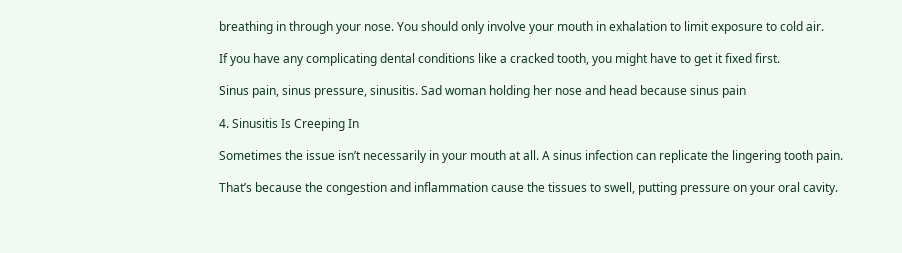breathing in through your nose. You should only involve your mouth in exhalation to limit exposure to cold air.

If you have any complicating dental conditions like a cracked tooth, you might have to get it fixed first.

Sinus pain, sinus pressure, sinusitis. Sad woman holding her nose and head because sinus pain

4. Sinusitis Is Creeping In

Sometimes the issue isn’t necessarily in your mouth at all. A sinus infection can replicate the lingering tooth pain.

That’s because the congestion and inflammation cause the tissues to swell, putting pressure on your oral cavity.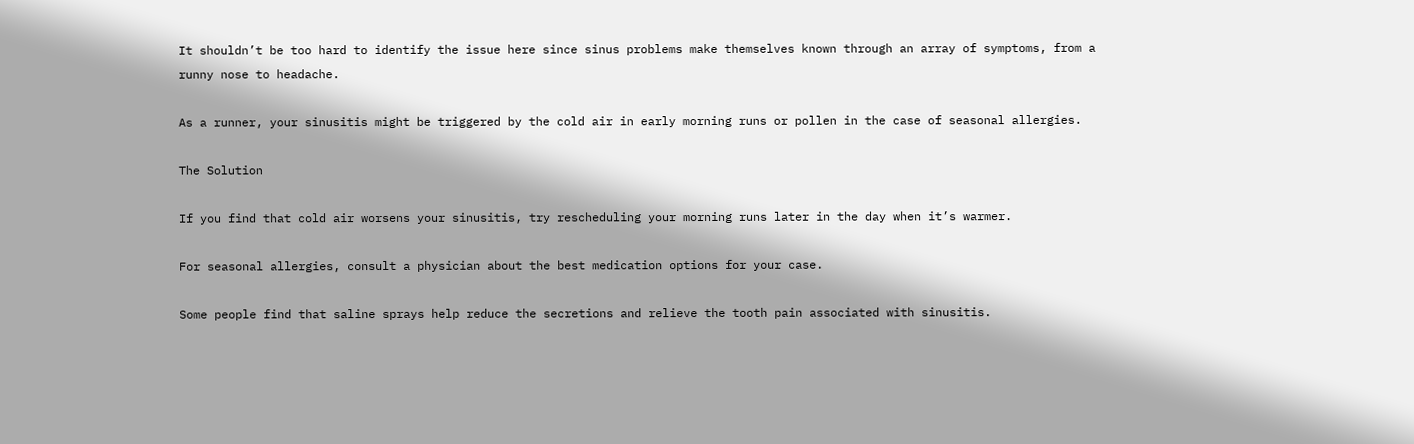It shouldn’t be too hard to identify the issue here since sinus problems make themselves known through an array of symptoms, from a runny nose to headache.

As a runner, your sinusitis might be triggered by the cold air in early morning runs or pollen in the case of seasonal allergies.

The Solution

If you find that cold air worsens your sinusitis, try rescheduling your morning runs later in the day when it’s warmer.

For seasonal allergies, consult a physician about the best medication options for your case.

Some people find that saline sprays help reduce the secretions and relieve the tooth pain associated with sinusitis.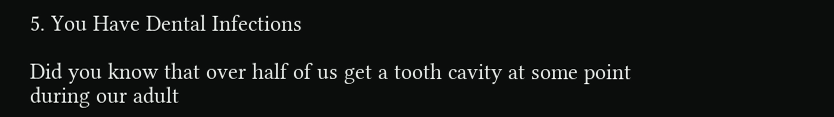5. You Have Dental Infections

Did you know that over half of us get a tooth cavity at some point during our adult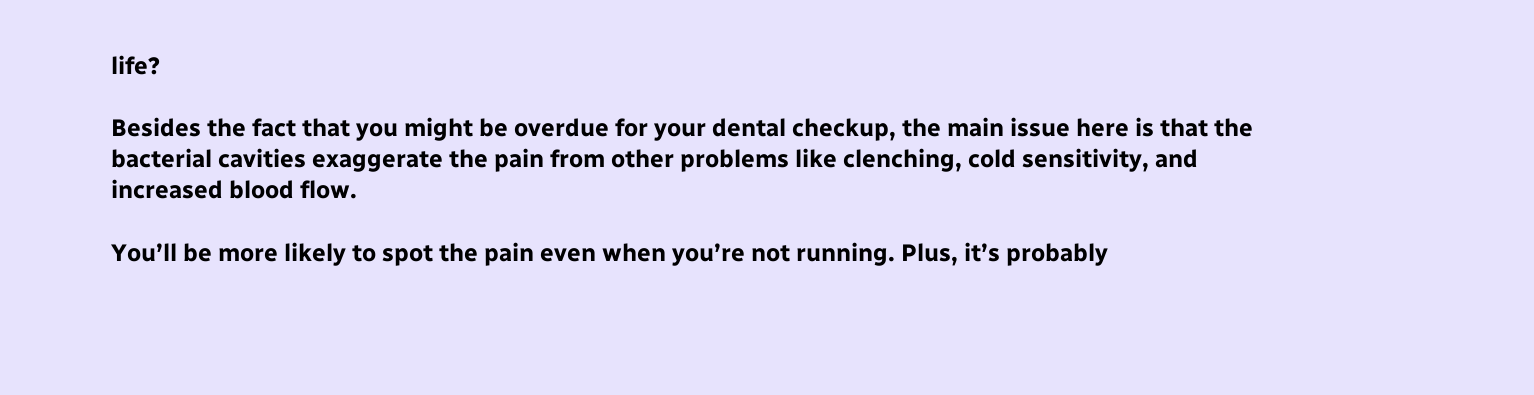life?

Besides the fact that you might be overdue for your dental checkup, the main issue here is that the bacterial cavities exaggerate the pain from other problems like clenching, cold sensitivity, and increased blood flow.

You’ll be more likely to spot the pain even when you’re not running. Plus, it’s probably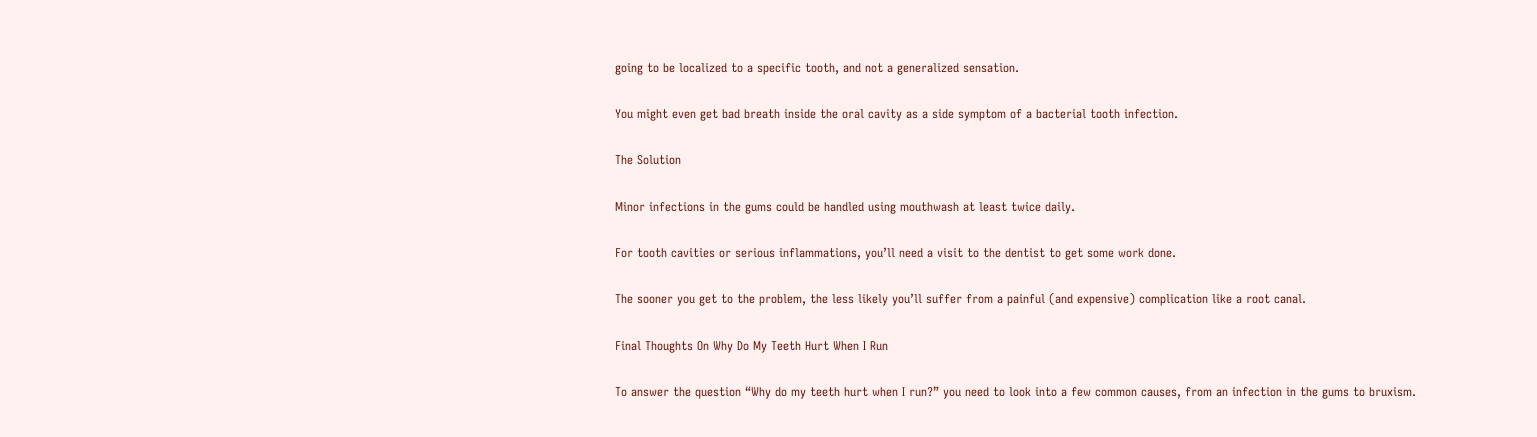going to be localized to a specific tooth, and not a generalized sensation.

You might even get bad breath inside the oral cavity as a side symptom of a bacterial tooth infection.

The Solution

Minor infections in the gums could be handled using mouthwash at least twice daily.

For tooth cavities or serious inflammations, you’ll need a visit to the dentist to get some work done.

The sooner you get to the problem, the less likely you’ll suffer from a painful (and expensive) complication like a root canal.

Final Thoughts On Why Do My Teeth Hurt When I Run

To answer the question “Why do my teeth hurt when I run?” you need to look into a few common causes, from an infection in the gums to bruxism.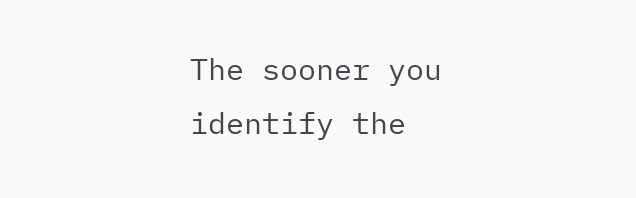The sooner you identify the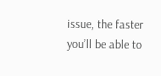issue, the faster you’ll be able to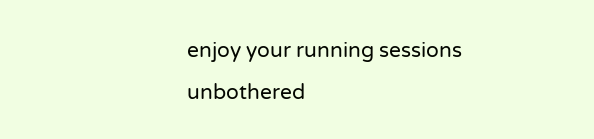enjoy your running sessions unbothered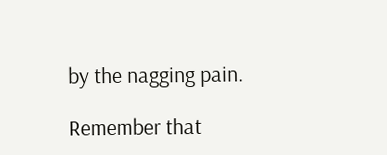by the nagging pain.

Remember that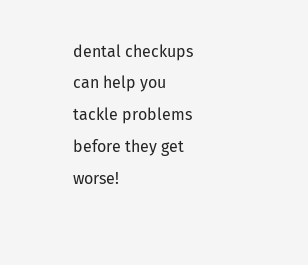dental checkups can help you tackle problems before they get worse!